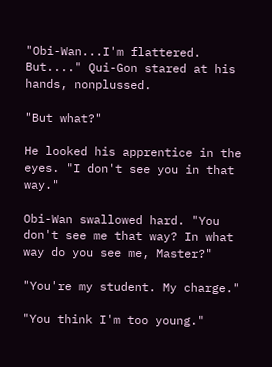"Obi-Wan...I'm flattered. But...." Qui-Gon stared at his hands, nonplussed.

"But what?"

He looked his apprentice in the eyes. "I don't see you in that way."

Obi-Wan swallowed hard. "You don't see me that way? In what way do you see me, Master?"

"You're my student. My charge."

"You think I'm too young."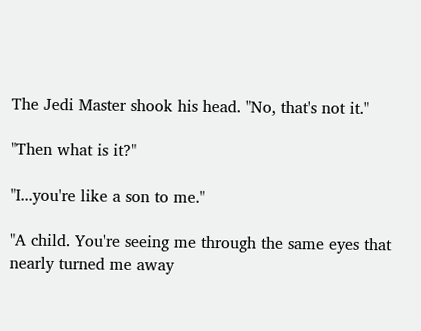The Jedi Master shook his head. "No, that's not it."

"Then what is it?"

"I...you're like a son to me."

"A child. You're seeing me through the same eyes that nearly turned me away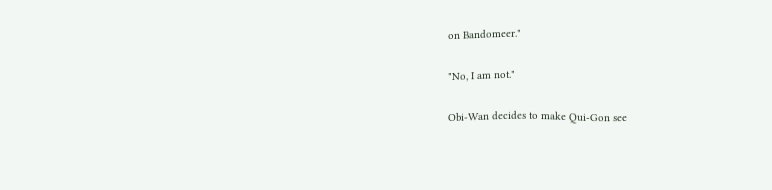on Bandomeer."

"No, I am not."

Obi-Wan decides to make Qui-Gon see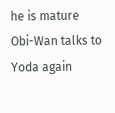he is mature
Obi-Wan talks to Yoda again